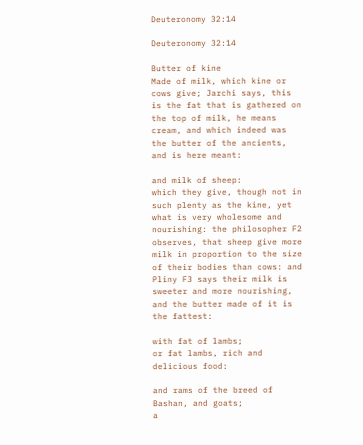Deuteronomy 32:14

Deuteronomy 32:14

Butter of kine
Made of milk, which kine or cows give; Jarchi says, this is the fat that is gathered on the top of milk, he means cream, and which indeed was the butter of the ancients, and is here meant:

and milk of sheep:
which they give, though not in such plenty as the kine, yet what is very wholesome and nourishing: the philosopher F2 observes, that sheep give more milk in proportion to the size of their bodies than cows: and Pliny F3 says their milk is sweeter and more nourishing, and the butter made of it is the fattest:

with fat of lambs;
or fat lambs, rich and delicious food:

and rams of the breed of Bashan, and goats;
a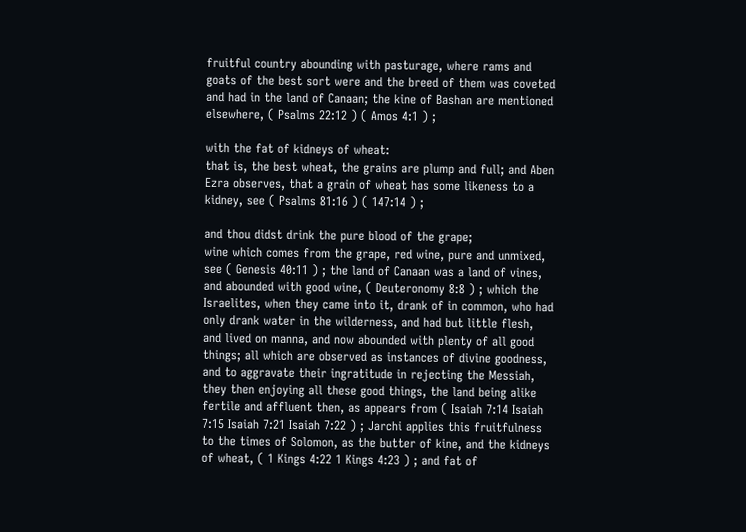fruitful country abounding with pasturage, where rams and goats of the best sort were and the breed of them was coveted and had in the land of Canaan; the kine of Bashan are mentioned elsewhere, ( Psalms 22:12 ) ( Amos 4:1 ) ;

with the fat of kidneys of wheat:
that is, the best wheat, the grains are plump and full; and Aben Ezra observes, that a grain of wheat has some likeness to a kidney, see ( Psalms 81:16 ) ( 147:14 ) ;

and thou didst drink the pure blood of the grape;
wine which comes from the grape, red wine, pure and unmixed, see ( Genesis 40:11 ) ; the land of Canaan was a land of vines, and abounded with good wine, ( Deuteronomy 8:8 ) ; which the Israelites, when they came into it, drank of in common, who had only drank water in the wilderness, and had but little flesh, and lived on manna, and now abounded with plenty of all good things; all which are observed as instances of divine goodness, and to aggravate their ingratitude in rejecting the Messiah, they then enjoying all these good things, the land being alike fertile and affluent then, as appears from ( Isaiah 7:14 Isaiah 7:15 Isaiah 7:21 Isaiah 7:22 ) ; Jarchi applies this fruitfulness to the times of Solomon, as the butter of kine, and the kidneys of wheat, ( 1 Kings 4:22 1 Kings 4:23 ) ; and fat of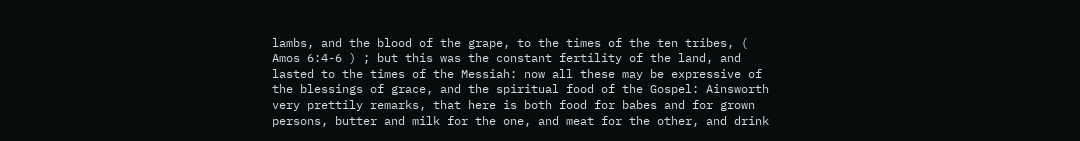lambs, and the blood of the grape, to the times of the ten tribes, ( Amos 6:4-6 ) ; but this was the constant fertility of the land, and lasted to the times of the Messiah: now all these may be expressive of the blessings of grace, and the spiritual food of the Gospel: Ainsworth very prettily remarks, that here is both food for babes and for grown persons, butter and milk for the one, and meat for the other, and drink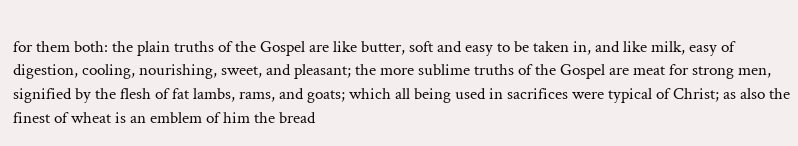for them both: the plain truths of the Gospel are like butter, soft and easy to be taken in, and like milk, easy of digestion, cooling, nourishing, sweet, and pleasant; the more sublime truths of the Gospel are meat for strong men, signified by the flesh of fat lambs, rams, and goats; which all being used in sacrifices were typical of Christ; as also the finest of wheat is an emblem of him the bread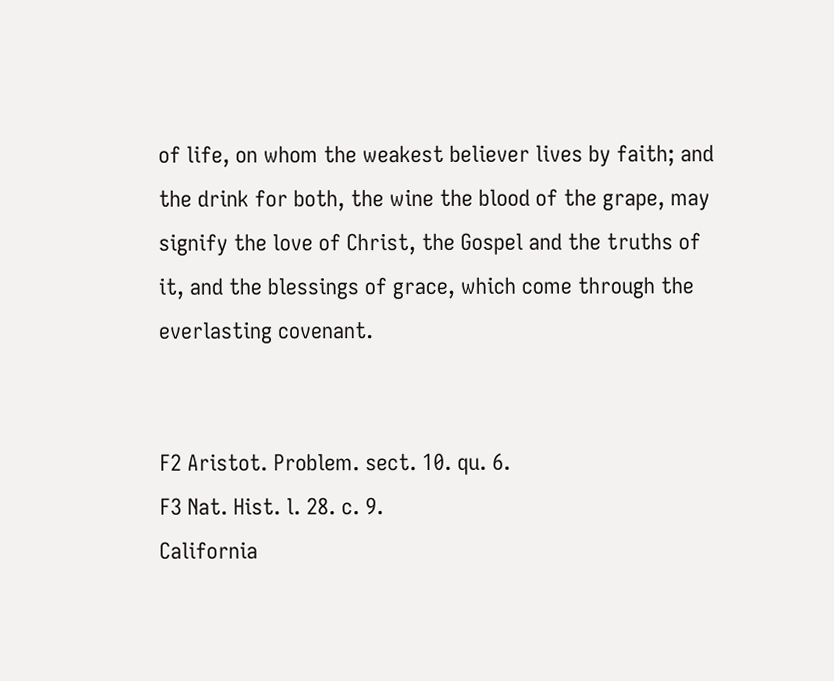of life, on whom the weakest believer lives by faith; and the drink for both, the wine the blood of the grape, may signify the love of Christ, the Gospel and the truths of it, and the blessings of grace, which come through the everlasting covenant.


F2 Aristot. Problem. sect. 10. qu. 6.
F3 Nat. Hist. l. 28. c. 9.
California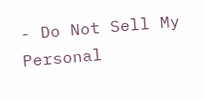- Do Not Sell My Personal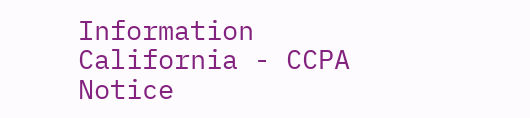Information  California - CCPA Notice